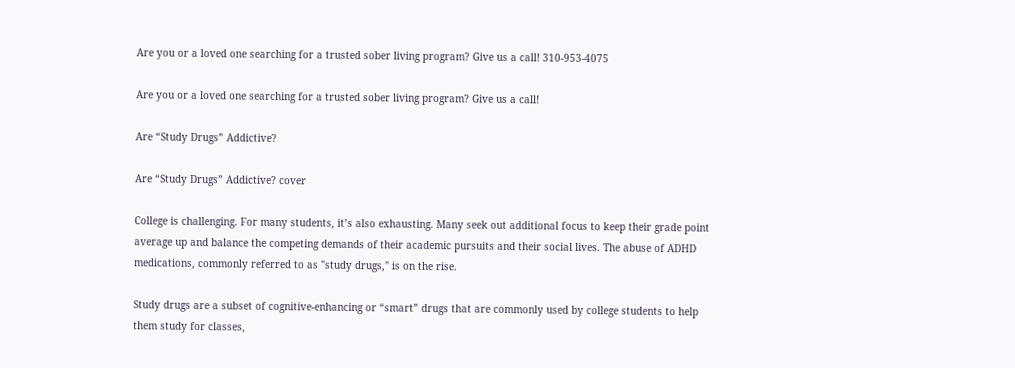Are you or a loved one searching for a trusted sober living program? Give us a call! 310-953-4075

Are you or a loved one searching for a trusted sober living program? Give us a call!

Are “Study Drugs” Addictive?

Are “Study Drugs” Addictive? cover

College is challenging. For many students, it’s also exhausting. Many seek out additional focus to keep their grade point average up and balance the competing demands of their academic pursuits and their social lives. The abuse of ADHD medications, commonly referred to as "study drugs," is on the rise.

Study drugs are a subset of cognitive-enhancing or “smart” drugs that are commonly used by college students to help them study for classes,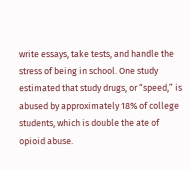write essays, take tests, and handle the stress of being in school. One study estimated that study drugs, or “speed,” is abused by approximately 18% of college students, which is double the ate of opioid abuse.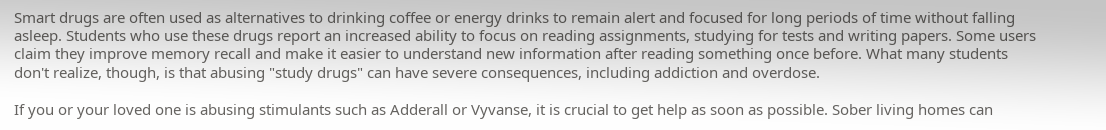Smart drugs are often used as alternatives to drinking coffee or energy drinks to remain alert and focused for long periods of time without falling asleep. Students who use these drugs report an increased ability to focus on reading assignments, studying for tests and writing papers. Some users claim they improve memory recall and make it easier to understand new information after reading something once before. What many students don't realize, though, is that abusing "study drugs" can have severe consequences, including addiction and overdose.

If you or your loved one is abusing stimulants such as Adderall or Vyvanse, it is crucial to get help as soon as possible. Sober living homes can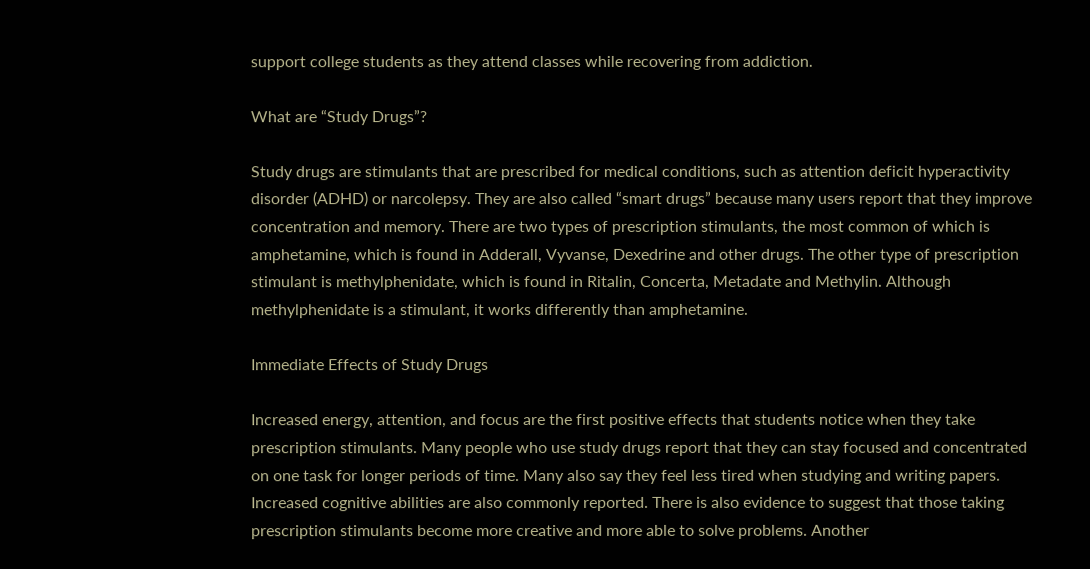support college students as they attend classes while recovering from addiction.

What are “Study Drugs”?

Study drugs are stimulants that are prescribed for medical conditions, such as attention deficit hyperactivity disorder (ADHD) or narcolepsy. They are also called “smart drugs” because many users report that they improve concentration and memory. There are two types of prescription stimulants, the most common of which is amphetamine, which is found in Adderall, Vyvanse, Dexedrine and other drugs. The other type of prescription stimulant is methylphenidate, which is found in Ritalin, Concerta, Metadate and Methylin. Although methylphenidate is a stimulant, it works differently than amphetamine.

Immediate Effects of Study Drugs

Increased energy, attention, and focus are the first positive effects that students notice when they take prescription stimulants. Many people who use study drugs report that they can stay focused and concentrated on one task for longer periods of time. Many also say they feel less tired when studying and writing papers. Increased cognitive abilities are also commonly reported. There is also evidence to suggest that those taking prescription stimulants become more creative and more able to solve problems. Another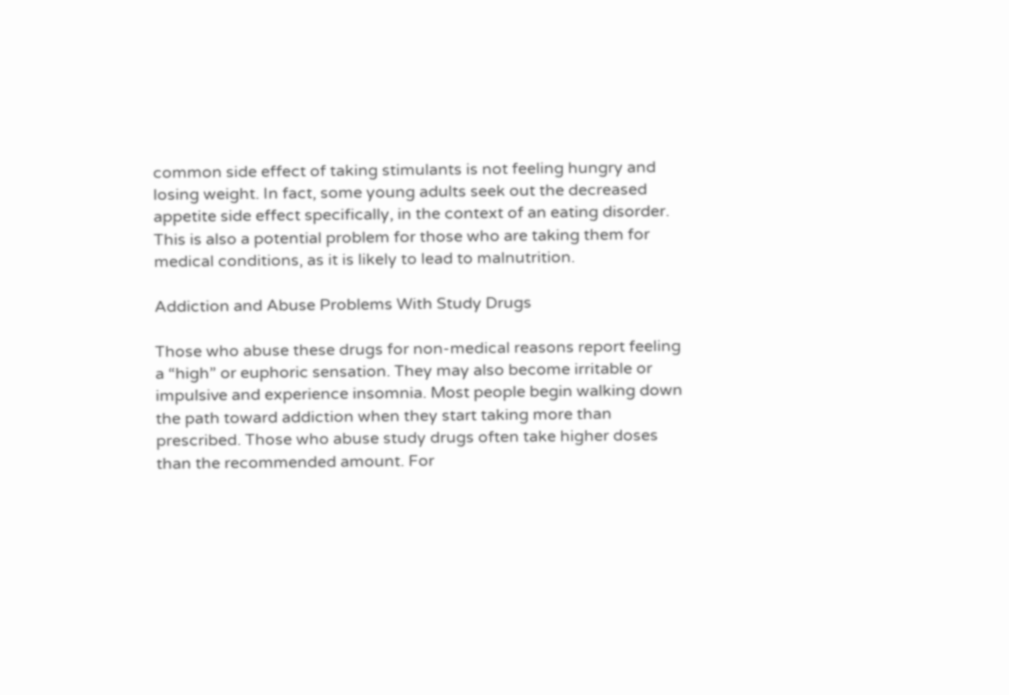common side effect of taking stimulants is not feeling hungry and losing weight. In fact, some young adults seek out the decreased appetite side effect specifically, in the context of an eating disorder. This is also a potential problem for those who are taking them for medical conditions, as it is likely to lead to malnutrition.

Addiction and Abuse Problems With Study Drugs

Those who abuse these drugs for non-medical reasons report feeling a “high” or euphoric sensation. They may also become irritable or impulsive and experience insomnia. Most people begin walking down the path toward addiction when they start taking more than prescribed. Those who abuse study drugs often take higher doses than the recommended amount. For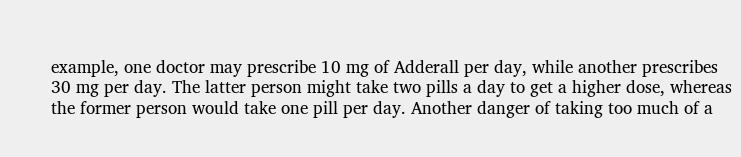example, one doctor may prescribe 10 mg of Adderall per day, while another prescribes 30 mg per day. The latter person might take two pills a day to get a higher dose, whereas the former person would take one pill per day. Another danger of taking too much of a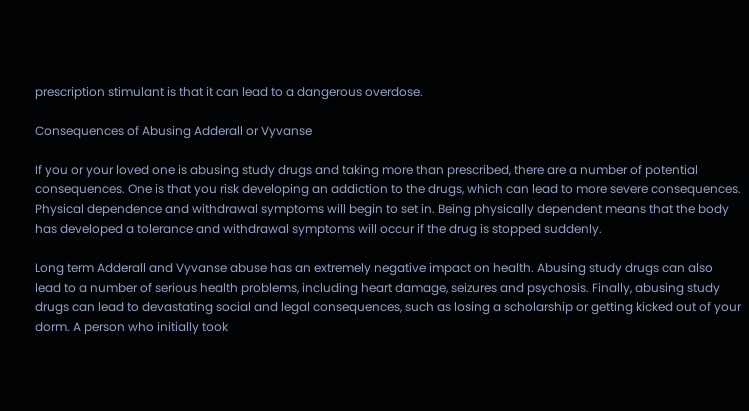prescription stimulant is that it can lead to a dangerous overdose.

Consequences of Abusing Adderall or Vyvanse

If you or your loved one is abusing study drugs and taking more than prescribed, there are a number of potential consequences. One is that you risk developing an addiction to the drugs, which can lead to more severe consequences. Physical dependence and withdrawal symptoms will begin to set in. Being physically dependent means that the body has developed a tolerance and withdrawal symptoms will occur if the drug is stopped suddenly.

Long term Adderall and Vyvanse abuse has an extremely negative impact on health. Abusing study drugs can also lead to a number of serious health problems, including heart damage, seizures and psychosis. Finally, abusing study drugs can lead to devastating social and legal consequences, such as losing a scholarship or getting kicked out of your dorm. A person who initially took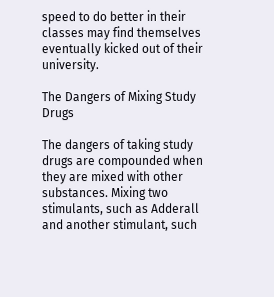speed to do better in their classes may find themselves eventually kicked out of their university.

The Dangers of Mixing Study Drugs

The dangers of taking study drugs are compounded when they are mixed with other substances. Mixing two stimulants, such as Adderall and another stimulant, such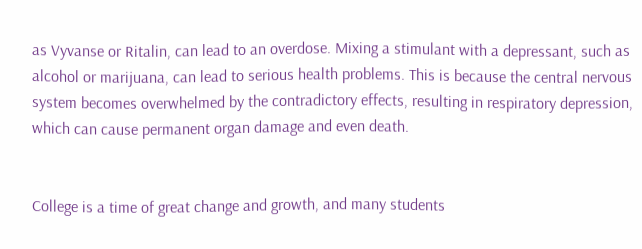as Vyvanse or Ritalin, can lead to an overdose. Mixing a stimulant with a depressant, such as alcohol or marijuana, can lead to serious health problems. This is because the central nervous system becomes overwhelmed by the contradictory effects, resulting in respiratory depression, which can cause permanent organ damage and even death.


College is a time of great change and growth, and many students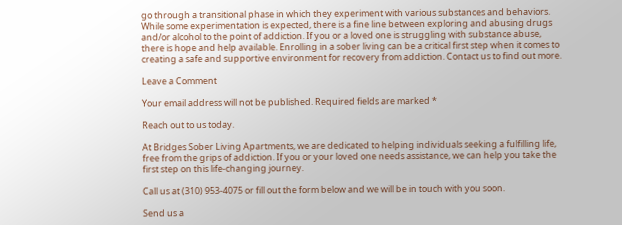go through a transitional phase in which they experiment with various substances and behaviors. While some experimentation is expected, there is a fine line between exploring and abusing drugs and/or alcohol to the point of addiction. If you or a loved one is struggling with substance abuse, there is hope and help available. Enrolling in a sober living can be a critical first step when it comes to creating a safe and supportive environment for recovery from addiction. Contact us to find out more.

Leave a Comment

Your email address will not be published. Required fields are marked *

Reach out to us today.

At Bridges Sober Living Apartments, we are dedicated to helping individuals seeking a fulfilling life, free from the grips of addiction. If you or your loved one needs assistance, we can help you take the first step on this life-changing journey.

Call us at (310) 953-4075 or fill out the form below and we will be in touch with you soon.

Send us a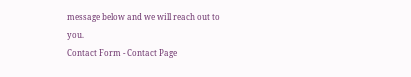message below and we will reach out to you.
Contact Form - Contact Page